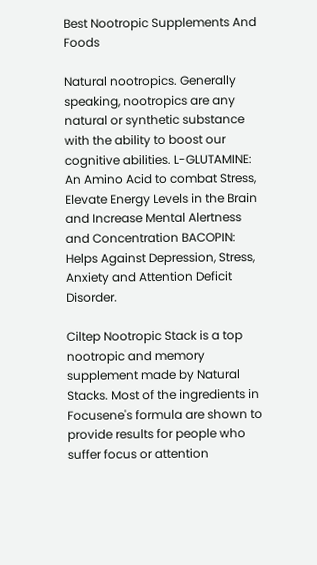Best Nootropic Supplements And Foods

Natural nootropics. Generally speaking, nootropics are any natural or synthetic substance with the ability to boost our cognitive abilities. L-GLUTAMINE: An Amino Acid to combat Stress, Elevate Energy Levels in the Brain and Increase Mental Alertness and Concentration BACOPIN: Helps Against Depression, Stress, Anxiety and Attention Deficit Disorder.

Ciltep Nootropic Stack is a top nootropic and memory supplement made by Natural Stacks. Most of the ingredients in Focusene's formula are shown to provide results for people who suffer focus or attention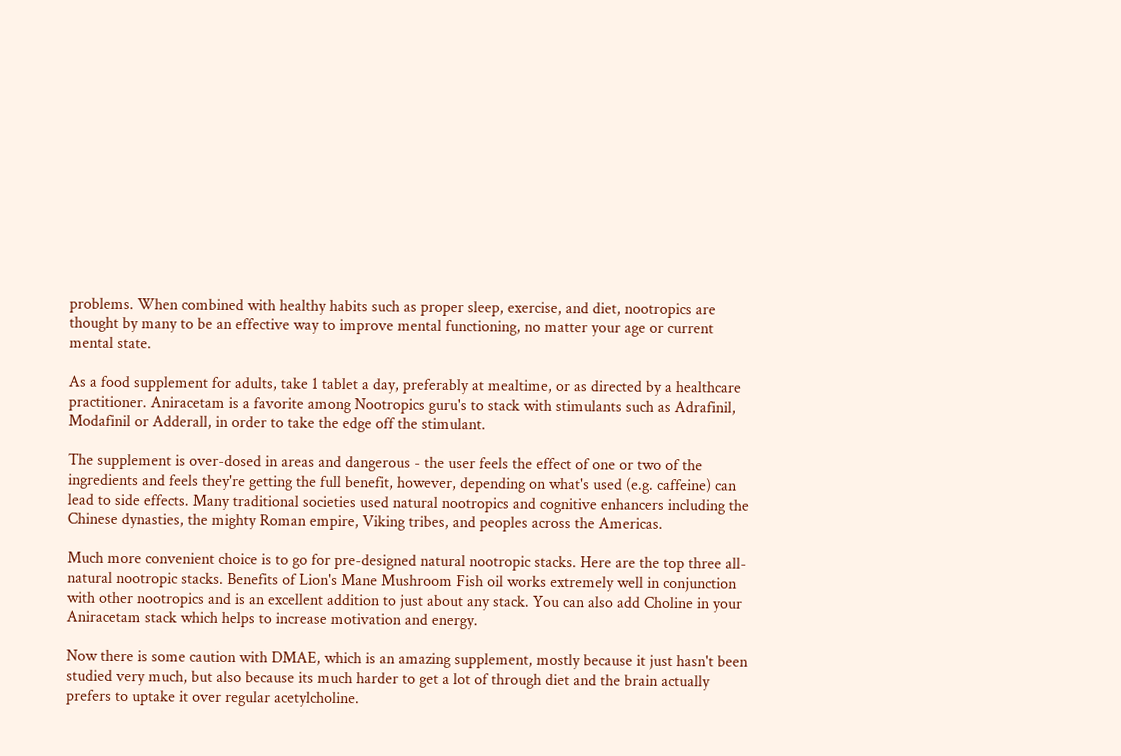problems. When combined with healthy habits such as proper sleep, exercise, and diet, nootropics are thought by many to be an effective way to improve mental functioning, no matter your age or current mental state.

As a food supplement for adults, take 1 tablet a day, preferably at mealtime, or as directed by a healthcare practitioner. Aniracetam is a favorite among Nootropics guru's to stack with stimulants such as Adrafinil, Modafinil or Adderall, in order to take the edge off the stimulant.

The supplement is over-dosed in areas and dangerous - the user feels the effect of one or two of the ingredients and feels they're getting the full benefit, however, depending on what's used (e.g. caffeine) can lead to side effects. Many traditional societies used natural nootropics and cognitive enhancers including the Chinese dynasties, the mighty Roman empire, Viking tribes, and peoples across the Americas.

Much more convenient choice is to go for pre-designed natural nootropic stacks. Here are the top three all-natural nootropic stacks. Benefits of Lion's Mane Mushroom Fish oil works extremely well in conjunction with other nootropics and is an excellent addition to just about any stack. You can also add Choline in your Aniracetam stack which helps to increase motivation and energy.

Now there is some caution with DMAE, which is an amazing supplement, mostly because it just hasn't been studied very much, but also because its much harder to get a lot of through diet and the brain actually prefers to uptake it over regular acetylcholine.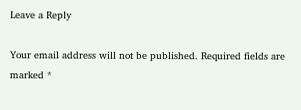Leave a Reply

Your email address will not be published. Required fields are marked *